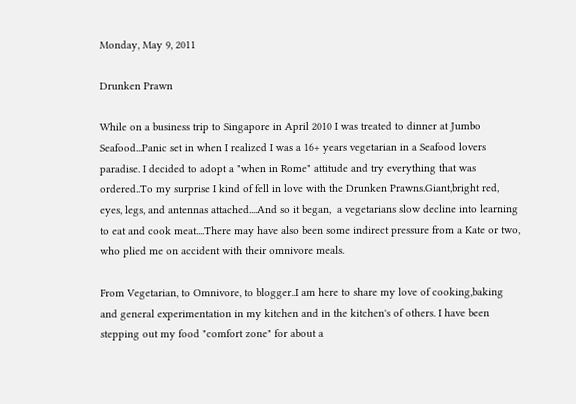Monday, May 9, 2011

Drunken Prawn

While on a business trip to Singapore in April 2010 I was treated to dinner at Jumbo Seafood...Panic set in when I realized I was a 16+ years vegetarian in a Seafood lovers paradise. I decided to adopt a "when in Rome" attitude and try everything that was ordered..To my surprise I kind of fell in love with the Drunken Prawns.Giant,bright red, eyes, legs, and antennas attached....And so it began,  a vegetarians slow decline into learning to eat and cook meat....There may have also been some indirect pressure from a Kate or two, who plied me on accident with their omnivore meals.

From Vegetarian, to Omnivore, to blogger..I am here to share my love of cooking,baking and general experimentation in my kitchen and in the kitchen's of others. I have been stepping out my food "comfort zone" for about a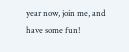year now, join me, and have some fun!